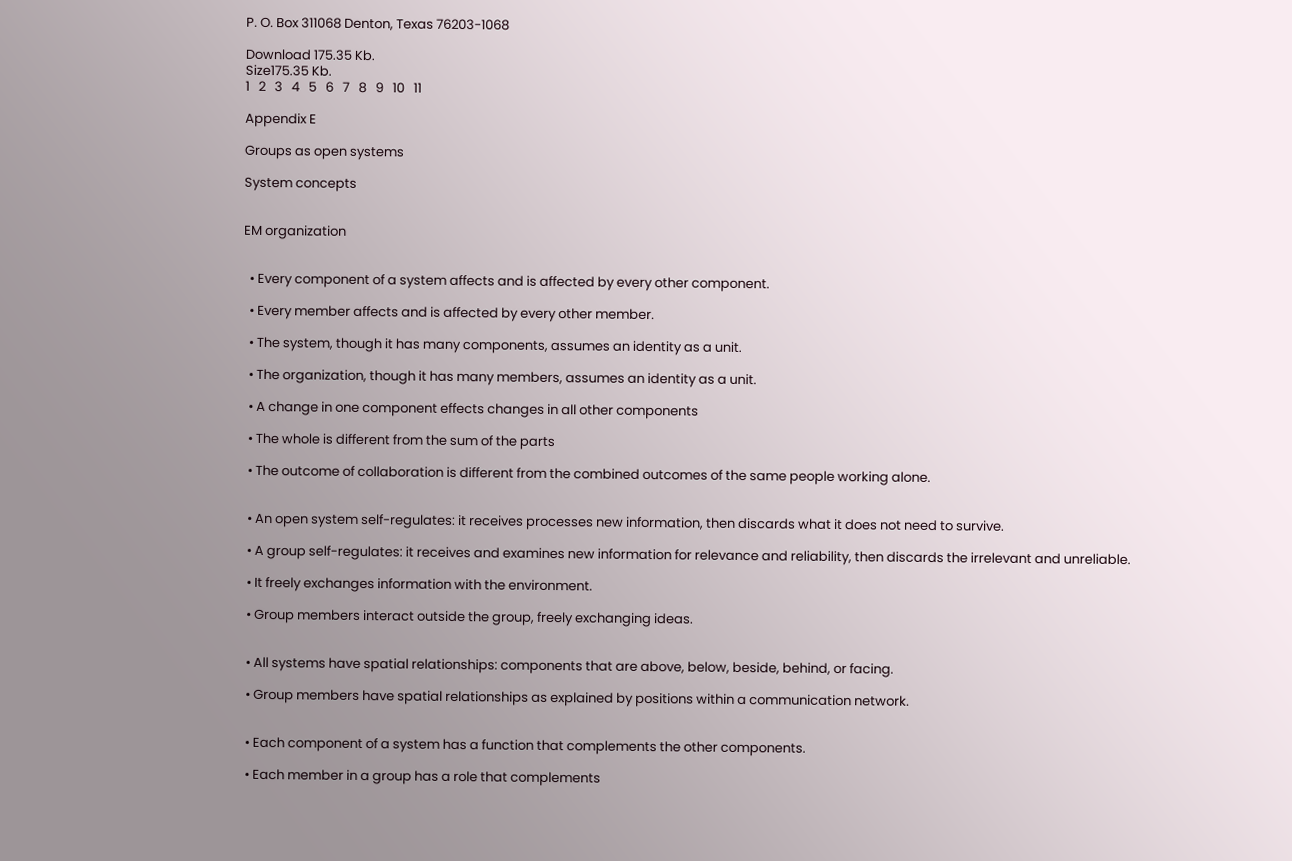P. O. Box 311068 Denton, Texas 76203-1068

Download 175.35 Kb.
Size175.35 Kb.
1   2   3   4   5   6   7   8   9   10   11

Appendix E

Groups as open systems

System concepts


EM organization


  • Every component of a system affects and is affected by every other component.

  • Every member affects and is affected by every other member.

  • The system, though it has many components, assumes an identity as a unit.

  • The organization, though it has many members, assumes an identity as a unit.

  • A change in one component effects changes in all other components

  • The whole is different from the sum of the parts

  • The outcome of collaboration is different from the combined outcomes of the same people working alone.


  • An open system self-regulates: it receives processes new information, then discards what it does not need to survive.

  • A group self-regulates: it receives and examines new information for relevance and reliability, then discards the irrelevant and unreliable.

  • It freely exchanges information with the environment.

  • Group members interact outside the group, freely exchanging ideas.


  • All systems have spatial relationships: components that are above, below, beside, behind, or facing.

  • Group members have spatial relationships as explained by positions within a communication network.


  • Each component of a system has a function that complements the other components.

  • Each member in a group has a role that complements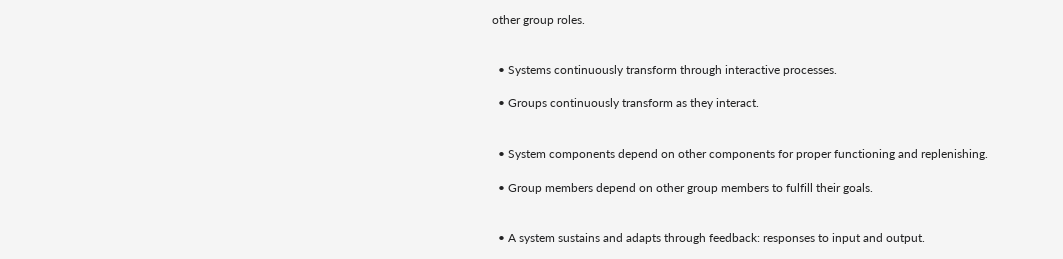other group roles.


  • Systems continuously transform through interactive processes.

  • Groups continuously transform as they interact.


  • System components depend on other components for proper functioning and replenishing.

  • Group members depend on other group members to fulfill their goals.


  • A system sustains and adapts through feedback: responses to input and output.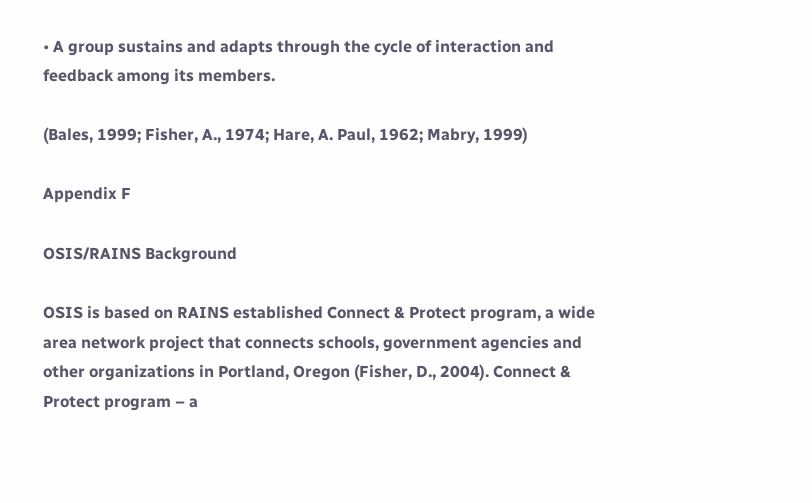• A group sustains and adapts through the cycle of interaction and feedback among its members.

(Bales, 1999; Fisher, A., 1974; Hare, A. Paul, 1962; Mabry, 1999)

Appendix F

OSIS/RAINS Background

OSIS is based on RAINS established Connect & Protect program, a wide area network project that connects schools, government agencies and other organizations in Portland, Oregon (Fisher, D., 2004). Connect & Protect program – a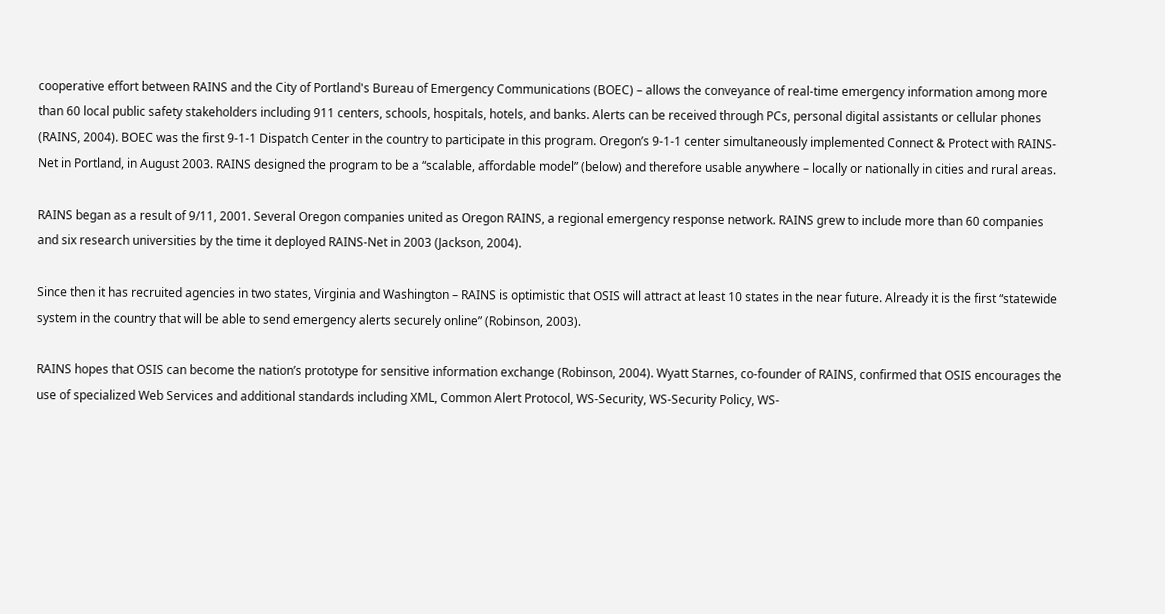cooperative effort between RAINS and the City of Portland's Bureau of Emergency Communications (BOEC) – allows the conveyance of real-time emergency information among more than 60 local public safety stakeholders including 911 centers, schools, hospitals, hotels, and banks. Alerts can be received through PCs, personal digital assistants or cellular phones (RAINS, 2004). BOEC was the first 9-1-1 Dispatch Center in the country to participate in this program. Oregon’s 9-1-1 center simultaneously implemented Connect & Protect with RAINS-Net in Portland, in August 2003. RAINS designed the program to be a “scalable, affordable model” (below) and therefore usable anywhere – locally or nationally in cities and rural areas.

RAINS began as a result of 9/11, 2001. Several Oregon companies united as Oregon RAINS, a regional emergency response network. RAINS grew to include more than 60 companies and six research universities by the time it deployed RAINS-Net in 2003 (Jackson, 2004).

Since then it has recruited agencies in two states, Virginia and Washington – RAINS is optimistic that OSIS will attract at least 10 states in the near future. Already it is the first “statewide system in the country that will be able to send emergency alerts securely online” (Robinson, 2003).

RAINS hopes that OSIS can become the nation’s prototype for sensitive information exchange (Robinson, 2004). Wyatt Starnes, co-founder of RAINS, confirmed that OSIS encourages the use of specialized Web Services and additional standards including XML, Common Alert Protocol, WS-Security, WS-Security Policy, WS-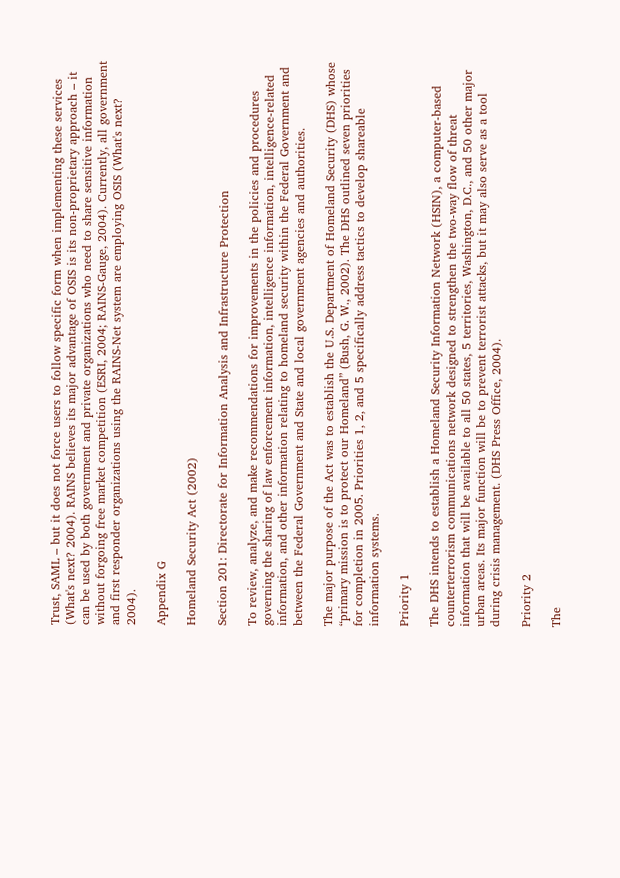Trust, SAML – but it does not force users to follow specific form when implementing these services (What's next? 2004). RAINS believes its major advantage of OSIS is its non-proprietary approach – it can be used by both government and private organizations who need to share sensitive information without forgoing free market competition (ESRI, 2004; RAINS-Gauge, 2004). Currently, all government and first responder organizations using the RAINS-Net system are employing OSIS (What's next? 2004).

Appendix G

Homeland Security Act (2002)

Section 201: Directorate for Information Analysis and Infrastructure Protection

To review, analyze, and make recommendations for improvements in the policies and procedures governing the sharing of law enforcement information, intelligence information, intelligence-related information, and other information relating to homeland security within the Federal Government and between the Federal Government and State and local government agencies and authorities.

The major purpose of the Act was to establish the U.S. Department of Homeland Security (DHS) whose “primary mission is to protect our Homeland” (Bush, G. W., 2002). The DHS outlined seven priorities for completion in 2005. Priorities 1, 2, and 5 specifically address tactics to develop shareable information systems.

Priority 1

The DHS intends to establish a Homeland Security Information Network (HSIN), a computer-based counterterrorism communications network designed to strengthen the two-way flow of threat information that will be available to all 50 states, 5 territories, Washington, D.C., and 50 other major urban areas. Its major function will be to prevent terrorist attacks, but it may also serve as a tool during crisis management. (DHS Press Office, 2004).

Priority 2

The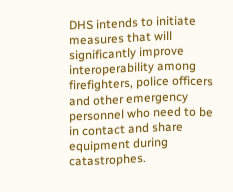DHS intends to initiate measures that will significantly improve interoperability among firefighters, police officers and other emergency personnel who need to be in contact and share equipment during catastrophes.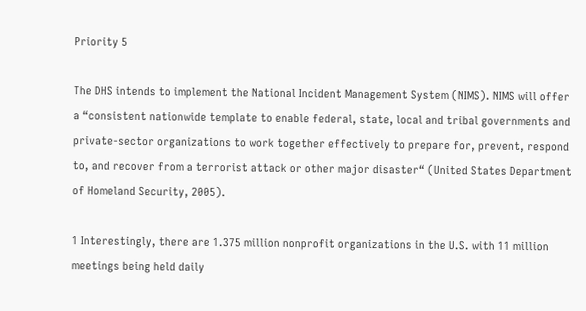Priority 5

The DHS intends to implement the National Incident Management System (NIMS). NIMS will offer a “consistent nationwide template to enable federal, state, local and tribal governments and private-sector organizations to work together effectively to prepare for, prevent, respond to, and recover from a terrorist attack or other major disaster“ (United States Department of Homeland Security, 2005).

1 Interestingly, there are 1.375 million nonprofit organizations in the U.S. with 11 million meetings being held daily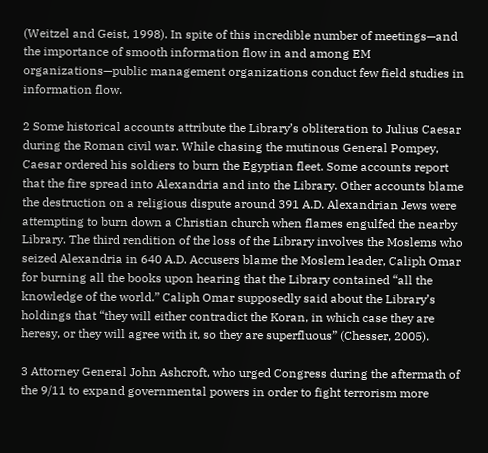(Weitzel and Geist, 1998). In spite of this incredible number of meetings—and the importance of smooth information flow in and among EM organizations—public management organizations conduct few field studies in information flow.

2 Some historical accounts attribute the Library’s obliteration to Julius Caesar during the Roman civil war. While chasing the mutinous General Pompey, Caesar ordered his soldiers to burn the Egyptian fleet. Some accounts report that the fire spread into Alexandria and into the Library. Other accounts blame the destruction on a religious dispute around 391 A.D. Alexandrian Jews were attempting to burn down a Christian church when flames engulfed the nearby Library. The third rendition of the loss of the Library involves the Moslems who seized Alexandria in 640 A.D. Accusers blame the Moslem leader, Caliph Omar for burning all the books upon hearing that the Library contained “all the knowledge of the world.” Caliph Omar supposedly said about the Library’s holdings that “they will either contradict the Koran, in which case they are heresy, or they will agree with it, so they are superfluous” (Chesser, 2005).

3 Attorney General John Ashcroft, who urged Congress during the aftermath of the 9/11 to expand governmental powers in order to fight terrorism more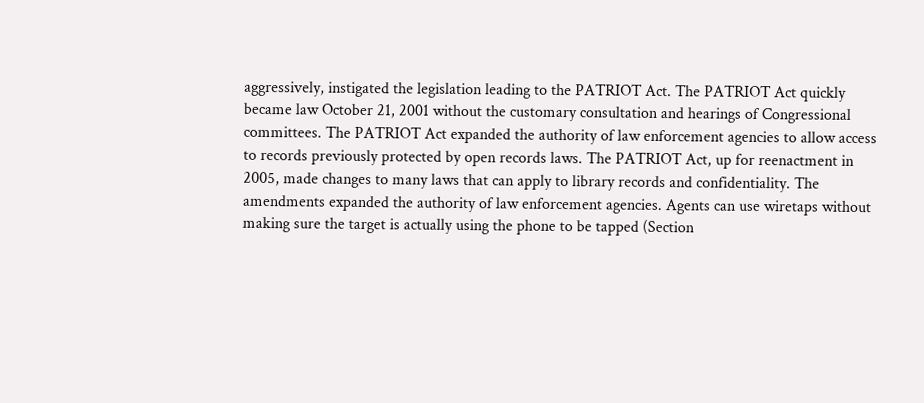aggressively, instigated the legislation leading to the PATRIOT Act. The PATRIOT Act quickly became law October 21, 2001 without the customary consultation and hearings of Congressional committees. The PATRIOT Act expanded the authority of law enforcement agencies to allow access to records previously protected by open records laws. The PATRIOT Act, up for reenactment in 2005, made changes to many laws that can apply to library records and confidentiality. The amendments expanded the authority of law enforcement agencies. Agents can use wiretaps without making sure the target is actually using the phone to be tapped (Section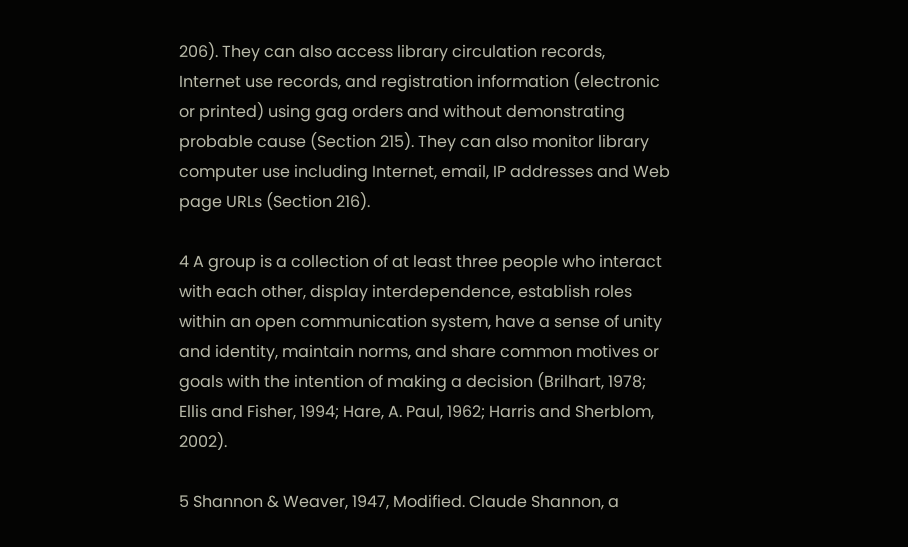206). They can also access library circulation records, Internet use records, and registration information (electronic or printed) using gag orders and without demonstrating probable cause (Section 215). They can also monitor library computer use including Internet, email, IP addresses and Web page URLs (Section 216).

4 A group is a collection of at least three people who interact with each other, display interdependence, establish roles within an open communication system, have a sense of unity and identity, maintain norms, and share common motives or goals with the intention of making a decision (Brilhart, 1978; Ellis and Fisher, 1994; Hare, A. Paul, 1962; Harris and Sherblom, 2002).

5 Shannon & Weaver, 1947, Modified. Claude Shannon, a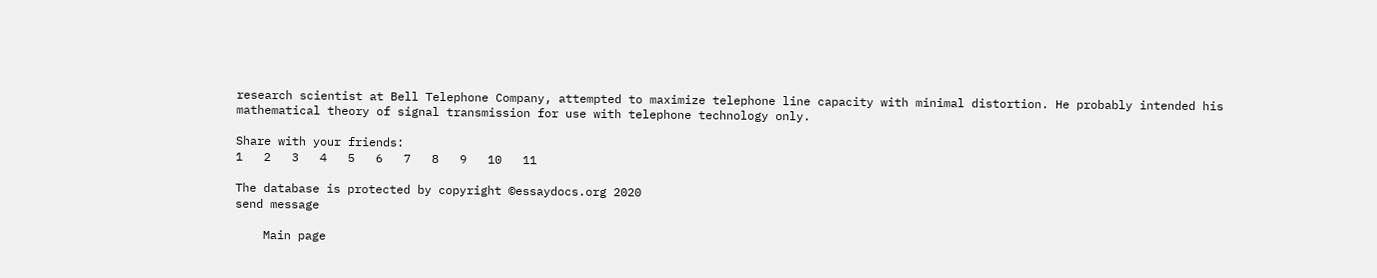research scientist at Bell Telephone Company, attempted to maximize telephone line capacity with minimal distortion. He probably intended his mathematical theory of signal transmission for use with telephone technology only.

Share with your friends:
1   2   3   4   5   6   7   8   9   10   11

The database is protected by copyright ©essaydocs.org 2020
send message

    Main page